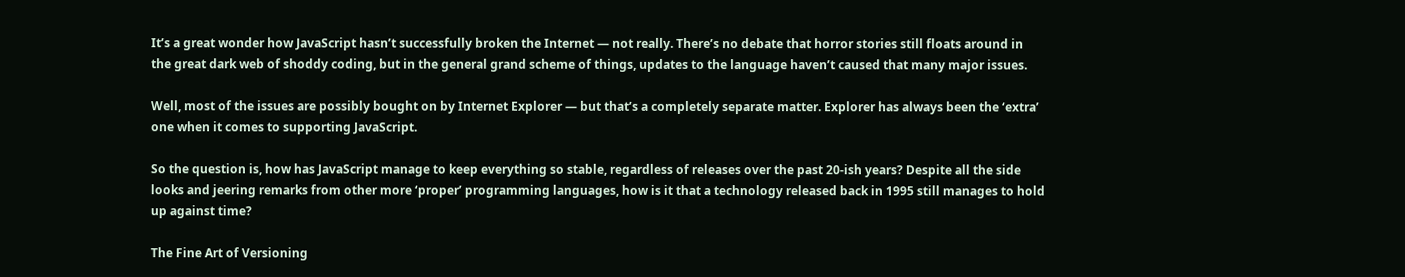It’s a great wonder how JavaScript hasn’t successfully broken the Internet — not really. There’s no debate that horror stories still floats around in the great dark web of shoddy coding, but in the general grand scheme of things, updates to the language haven’t caused that many major issues.

Well, most of the issues are possibly bought on by Internet Explorer — but that’s a completely separate matter. Explorer has always been the ‘extra’ one when it comes to supporting JavaScript.

So the question is, how has JavaScript manage to keep everything so stable, regardless of releases over the past 20-ish years? Despite all the side looks and jeering remarks from other more ‘proper’ programming languages, how is it that a technology released back in 1995 still manages to hold up against time?

The Fine Art of Versioning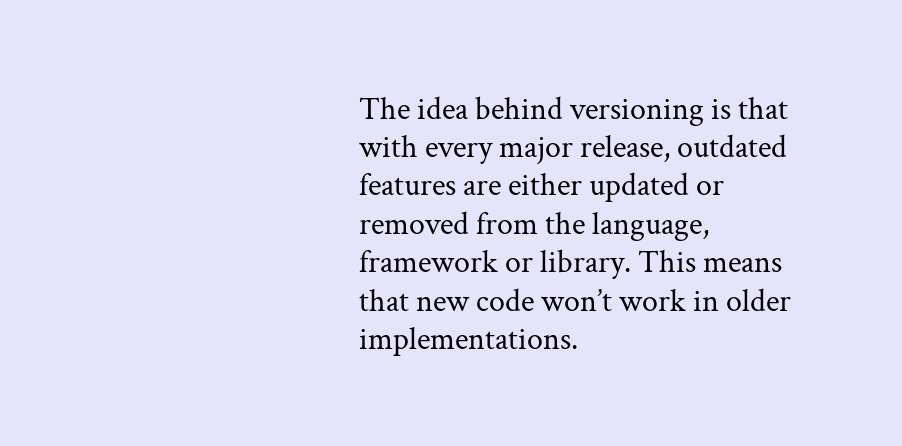The idea behind versioning is that with every major release, outdated features are either updated or removed from the language, framework or library. This means that new code won’t work in older implementations.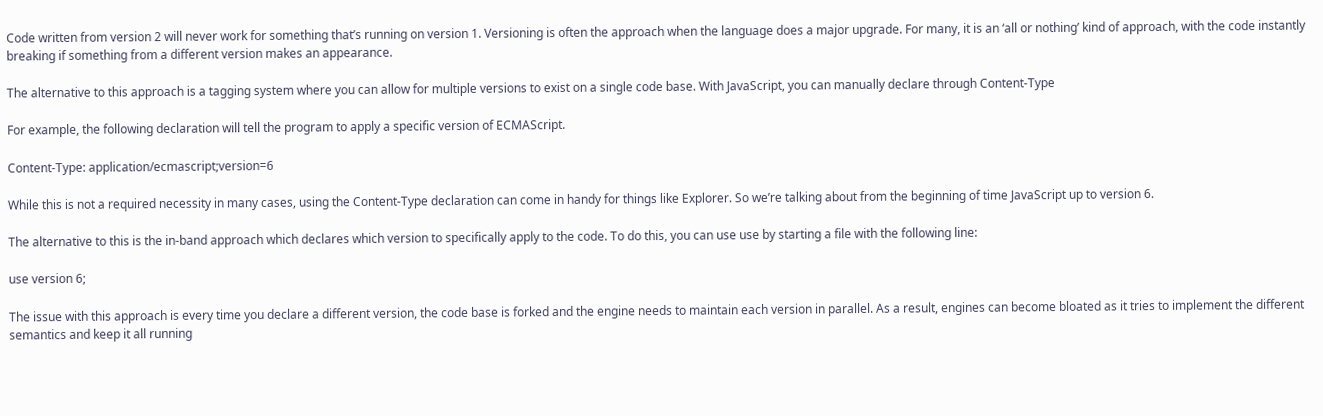Code written from version 2 will never work for something that’s running on version 1. Versioning is often the approach when the language does a major upgrade. For many, it is an ‘all or nothing’ kind of approach, with the code instantly breaking if something from a different version makes an appearance.

The alternative to this approach is a tagging system where you can allow for multiple versions to exist on a single code base. With JavaScript, you can manually declare through Content-Type

For example, the following declaration will tell the program to apply a specific version of ECMAScript.

Content-Type: application/ecmascript;version=6

While this is not a required necessity in many cases, using the Content-Type declaration can come in handy for things like Explorer. So we’re talking about from the beginning of time JavaScript up to version 6.

The alternative to this is the in-band approach which declares which version to specifically apply to the code. To do this, you can use use by starting a file with the following line:

use version 6;

The issue with this approach is every time you declare a different version, the code base is forked and the engine needs to maintain each version in parallel. As a result, engines can become bloated as it tries to implement the different semantics and keep it all running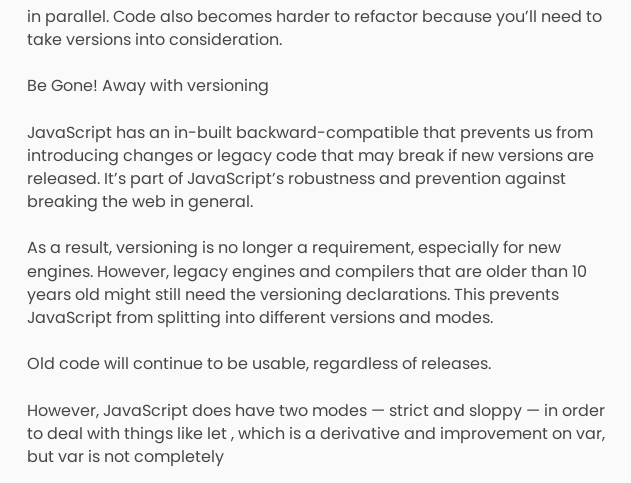in parallel. Code also becomes harder to refactor because you’ll need to take versions into consideration.

Be Gone! Away with versioning

JavaScript has an in-built backward-compatible that prevents us from introducing changes or legacy code that may break if new versions are released. It’s part of JavaScript’s robustness and prevention against breaking the web in general.

As a result, versioning is no longer a requirement, especially for new engines. However, legacy engines and compilers that are older than 10 years old might still need the versioning declarations. This prevents JavaScript from splitting into different versions and modes.

Old code will continue to be usable, regardless of releases.

However, JavaScript does have two modes — strict and sloppy — in order to deal with things like let , which is a derivative and improvement on var, but var is not completely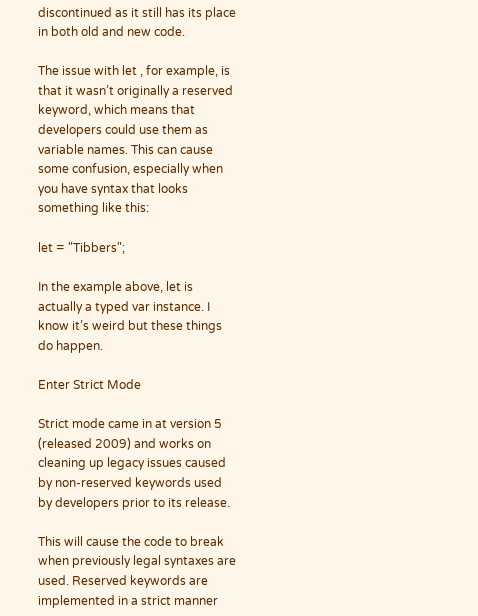discontinued as it still has its place in both old and new code.

The issue with let , for example, is that it wasn’t originally a reserved keyword, which means that developers could use them as variable names. This can cause some confusion, especially when you have syntax that looks something like this:

let = "Tibbers";

In the example above, let is actually a typed var instance. I know it’s weird but these things do happen.

Enter Strict Mode

Strict mode came in at version 5 (released 2009) and works on cleaning up legacy issues caused by non-reserved keywords used by developers prior to its release.

This will cause the code to break when previously legal syntaxes are used. Reserved keywords are implemented in a strict manner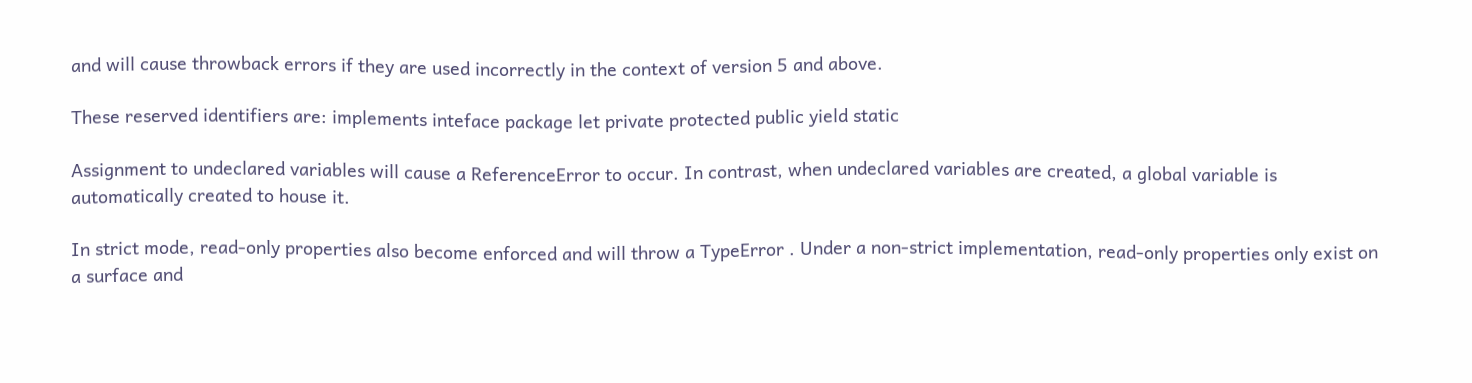and will cause throwback errors if they are used incorrectly in the context of version 5 and above.

These reserved identifiers are: implements inteface package let private protected public yield static

Assignment to undeclared variables will cause a ReferenceError to occur. In contrast, when undeclared variables are created, a global variable is automatically created to house it.

In strict mode, read-only properties also become enforced and will throw a TypeError . Under a non-strict implementation, read-only properties only exist on a surface and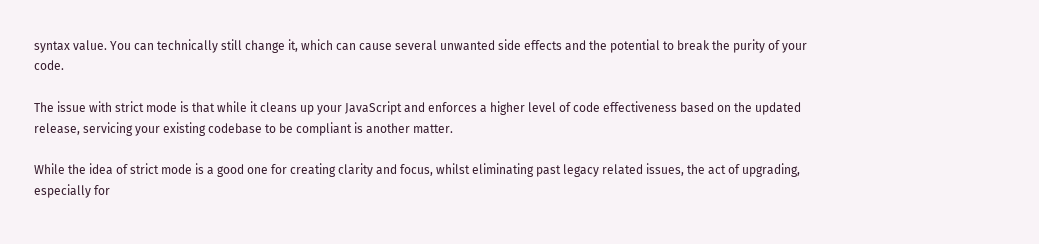syntax value. You can technically still change it, which can cause several unwanted side effects and the potential to break the purity of your code.

The issue with strict mode is that while it cleans up your JavaScript and enforces a higher level of code effectiveness based on the updated release, servicing your existing codebase to be compliant is another matter.

While the idea of strict mode is a good one for creating clarity and focus, whilst eliminating past legacy related issues, the act of upgrading, especially for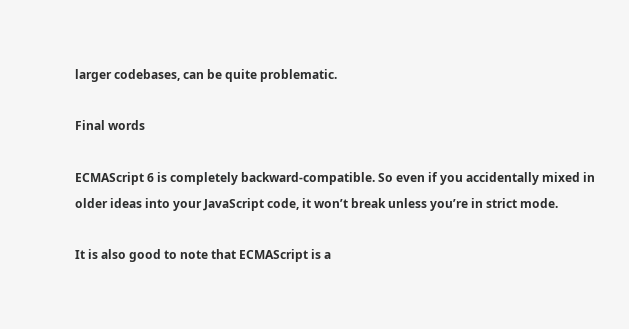larger codebases, can be quite problematic.

Final words

ECMAScript 6 is completely backward-compatible. So even if you accidentally mixed in older ideas into your JavaScript code, it won’t break unless you’re in strict mode.

It is also good to note that ECMAScript is a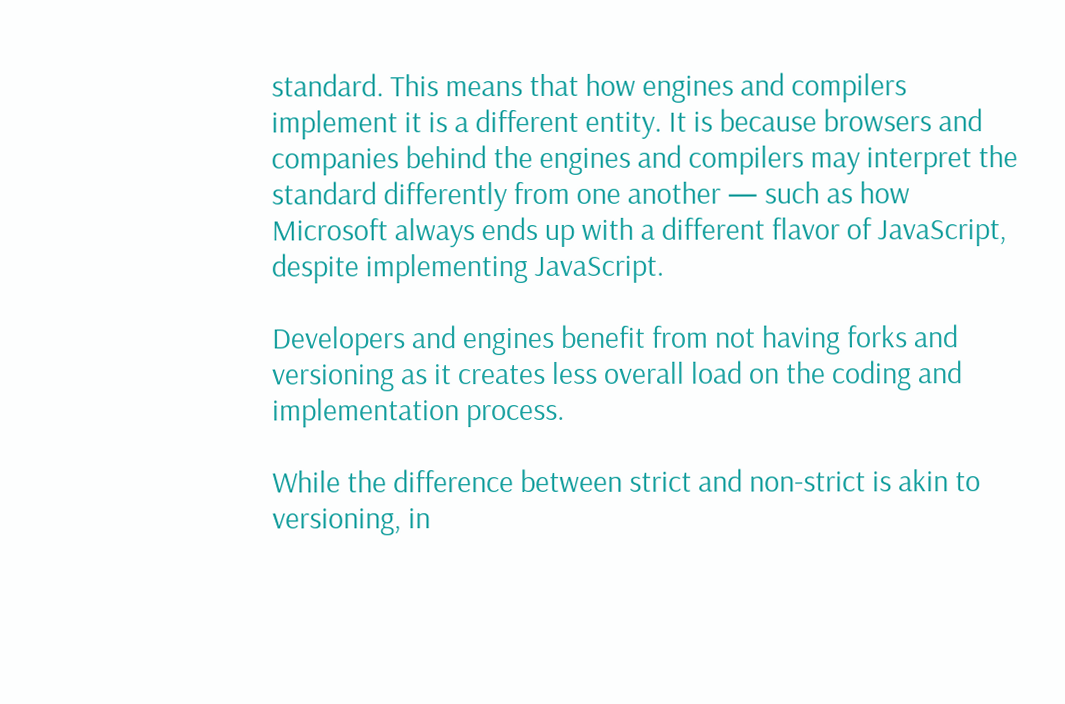standard. This means that how engines and compilers implement it is a different entity. It is because browsers and companies behind the engines and compilers may interpret the standard differently from one another — such as how Microsoft always ends up with a different flavor of JavaScript, despite implementing JavaScript.

Developers and engines benefit from not having forks and versioning as it creates less overall load on the coding and implementation process.

While the difference between strict and non-strict is akin to versioning, in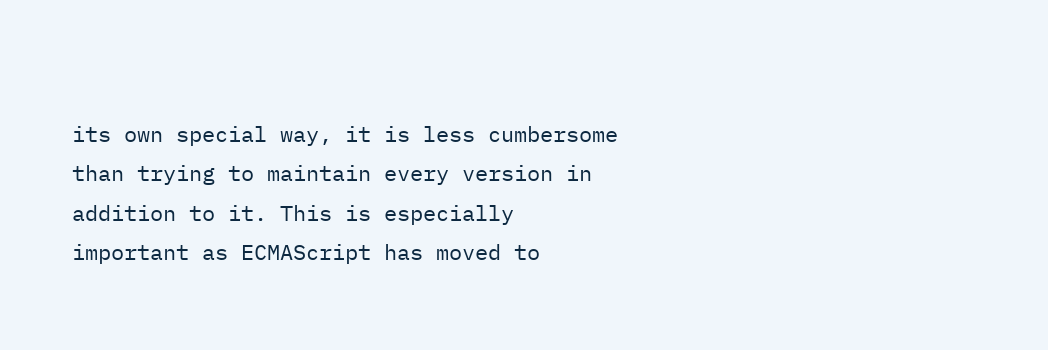its own special way, it is less cumbersome than trying to maintain every version in addition to it. This is especially important as ECMAScript has moved to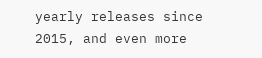yearly releases since 2015, and even more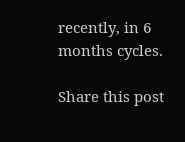recently, in 6 months cycles.

Share this post